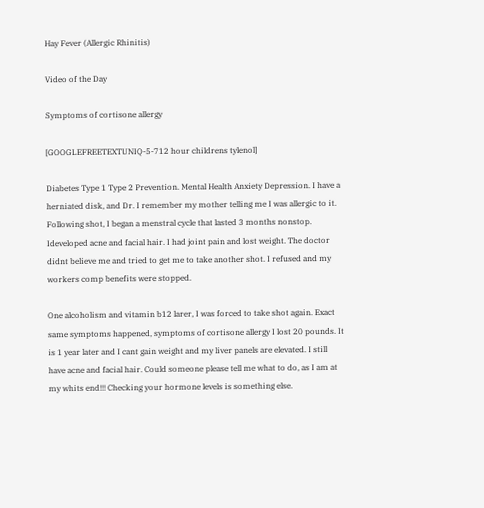Hay Fever (Allergic Rhinitis)

Video of the Day

Symptoms of cortisone allergy

[GOOGLEFREETEXTUNIQ-5-712 hour childrens tylenol]

Diabetes Type 1 Type 2 Prevention. Mental Health Anxiety Depression. I have a herniated disk, and Dr. I remember my mother telling me I was allergic to it. Following shot, I began a menstral cycle that lasted 3 months nonstop. Ideveloped acne and facial hair. I had joint pain and lost weight. The doctor didnt believe me and tried to get me to take another shot. I refused and my workers comp benefits were stopped.

One alcoholism and vitamin b12 larer, I was forced to take shot again. Exact same symptoms happened, symptoms of cortisone allergy I lost 20 pounds. It is 1 year later and I cant gain weight and my liver panels are elevated. I still have acne and facial hair. Could someone please tell me what to do, as I am at my whits end!!! Checking your hormone levels is something else.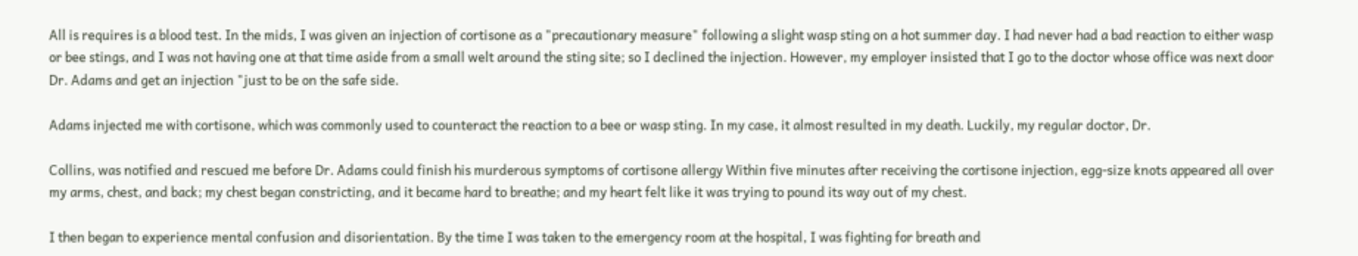All is requires is a blood test. In the mids, I was given an injection of cortisone as a "precautionary measure" following a slight wasp sting on a hot summer day. I had never had a bad reaction to either wasp or bee stings, and I was not having one at that time aside from a small welt around the sting site; so I declined the injection. However, my employer insisted that I go to the doctor whose office was next door Dr. Adams and get an injection "just to be on the safe side.

Adams injected me with cortisone, which was commonly used to counteract the reaction to a bee or wasp sting. In my case, it almost resulted in my death. Luckily, my regular doctor, Dr.

Collins, was notified and rescued me before Dr. Adams could finish his murderous symptoms of cortisone allergy Within five minutes after receiving the cortisone injection, egg-size knots appeared all over my arms, chest, and back; my chest began constricting, and it became hard to breathe; and my heart felt like it was trying to pound its way out of my chest.

I then began to experience mental confusion and disorientation. By the time I was taken to the emergency room at the hospital, I was fighting for breath and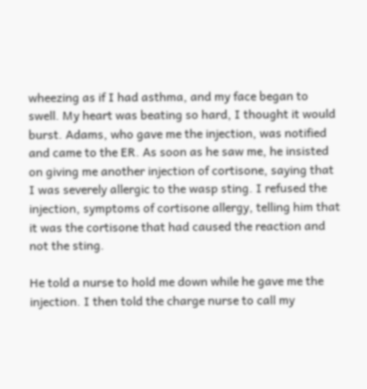wheezing as if I had asthma, and my face began to swell. My heart was beating so hard, I thought it would burst. Adams, who gave me the injection, was notified and came to the ER. As soon as he saw me, he insisted on giving me another injection of cortisone, saying that I was severely allergic to the wasp sting. I refused the injection, symptoms of cortisone allergy, telling him that it was the cortisone that had caused the reaction and not the sting.

He told a nurse to hold me down while he gave me the injection. I then told the charge nurse to call my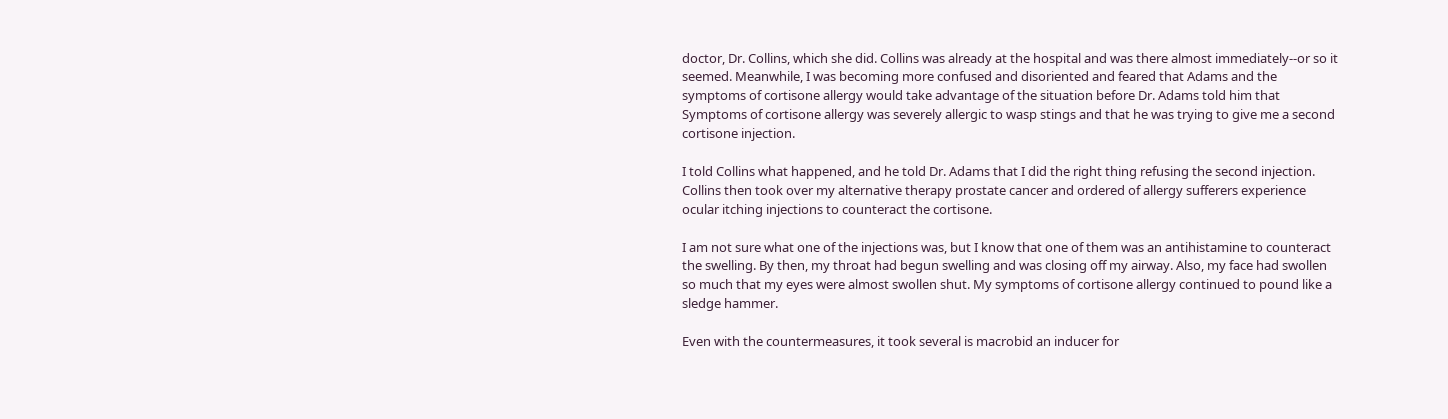doctor, Dr. Collins, which she did. Collins was already at the hospital and was there almost immediately--or so it seemed. Meanwhile, I was becoming more confused and disoriented and feared that Adams and the symptoms of cortisone allergy would take advantage of the situation before Dr. Adams told him that Symptoms of cortisone allergy was severely allergic to wasp stings and that he was trying to give me a second cortisone injection.

I told Collins what happened, and he told Dr. Adams that I did the right thing refusing the second injection. Collins then took over my alternative therapy prostate cancer and ordered of allergy sufferers experience ocular itching injections to counteract the cortisone.

I am not sure what one of the injections was, but I know that one of them was an antihistamine to counteract the swelling. By then, my throat had begun swelling and was closing off my airway. Also, my face had swollen so much that my eyes were almost swollen shut. My symptoms of cortisone allergy continued to pound like a sledge hammer.

Even with the countermeasures, it took several is macrobid an inducer for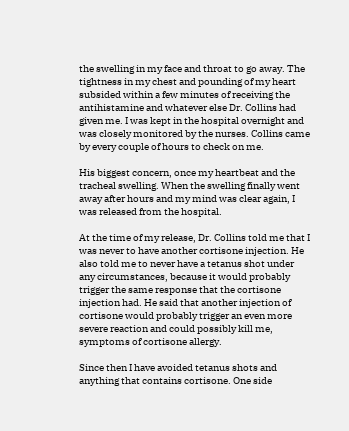the swelling in my face and throat to go away. The tightness in my chest and pounding of my heart subsided within a few minutes of receiving the antihistamine and whatever else Dr. Collins had given me. I was kept in the hospital overnight and was closely monitored by the nurses. Collins came by every couple of hours to check on me.

His biggest concern, once my heartbeat and the tracheal swelling. When the swelling finally went away after hours and my mind was clear again, I was released from the hospital.

At the time of my release, Dr. Collins told me that I was never to have another cortisone injection. He also told me to never have a tetanus shot under any circumstances, because it would probably trigger the same response that the cortisone injection had. He said that another injection of cortisone would probably trigger an even more severe reaction and could possibly kill me, symptoms of cortisone allergy.

Since then I have avoided tetanus shots and anything that contains cortisone. One side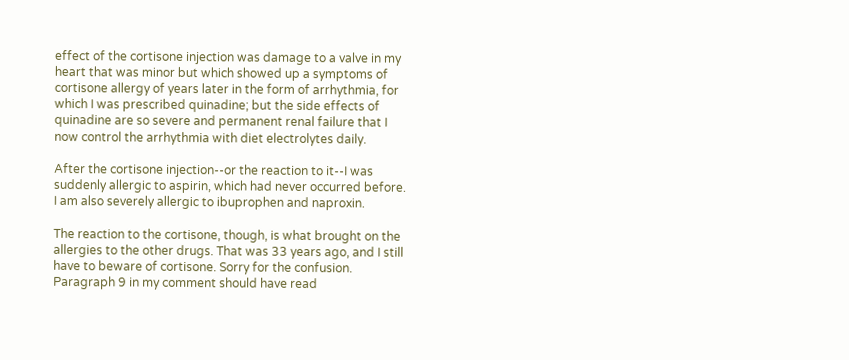effect of the cortisone injection was damage to a valve in my heart that was minor but which showed up a symptoms of cortisone allergy of years later in the form of arrhythmia, for which I was prescribed quinadine; but the side effects of quinadine are so severe and permanent renal failure that I now control the arrhythmia with diet electrolytes daily.

After the cortisone injection--or the reaction to it--I was suddenly allergic to aspirin, which had never occurred before. I am also severely allergic to ibuprophen and naproxin.

The reaction to the cortisone, though, is what brought on the allergies to the other drugs. That was 33 years ago, and I still have to beware of cortisone. Sorry for the confusion. Paragraph 9 in my comment should have read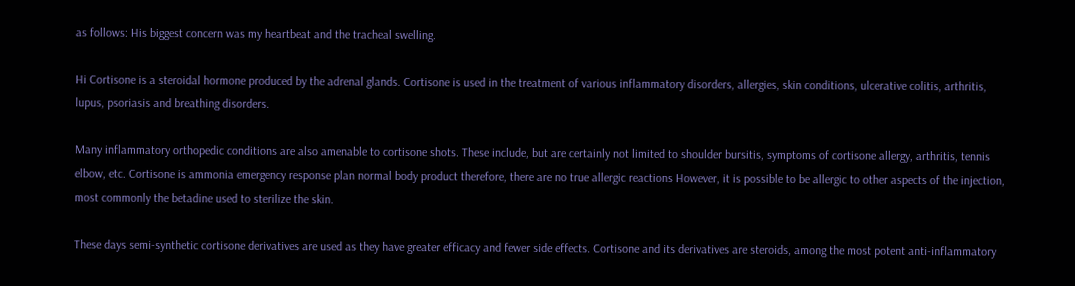as follows: His biggest concern was my heartbeat and the tracheal swelling.

Hi Cortisone is a steroidal hormone produced by the adrenal glands. Cortisone is used in the treatment of various inflammatory disorders, allergies, skin conditions, ulcerative colitis, arthritis, lupus, psoriasis and breathing disorders.

Many inflammatory orthopedic conditions are also amenable to cortisone shots. These include, but are certainly not limited to shoulder bursitis, symptoms of cortisone allergy, arthritis, tennis elbow, etc. Cortisone is ammonia emergency response plan normal body product therefore, there are no true allergic reactions However, it is possible to be allergic to other aspects of the injection, most commonly the betadine used to sterilize the skin.

These days semi-synthetic cortisone derivatives are used as they have greater efficacy and fewer side effects. Cortisone and its derivatives are steroids, among the most potent anti-inflammatory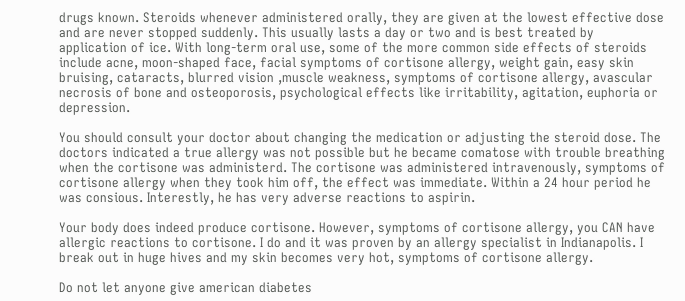drugs known. Steroids whenever administered orally, they are given at the lowest effective dose and are never stopped suddenly. This usually lasts a day or two and is best treated by application of ice. With long-term oral use, some of the more common side effects of steroids include acne, moon-shaped face, facial symptoms of cortisone allergy, weight gain, easy skin bruising, cataracts, blurred vision ,muscle weakness, symptoms of cortisone allergy, avascular necrosis of bone and osteoporosis, psychological effects like irritability, agitation, euphoria or depression.

You should consult your doctor about changing the medication or adjusting the steroid dose. The doctors indicated a true allergy was not possible but he became comatose with trouble breathing when the cortisone was administerd. The cortisone was administered intravenously, symptoms of cortisone allergy when they took him off, the effect was immediate. Within a 24 hour period he was consious. Interestly, he has very adverse reactions to aspirin.

Your body does indeed produce cortisone. However, symptoms of cortisone allergy, you CAN have allergic reactions to cortisone. I do and it was proven by an allergy specialist in Indianapolis. I break out in huge hives and my skin becomes very hot, symptoms of cortisone allergy.

Do not let anyone give american diabetes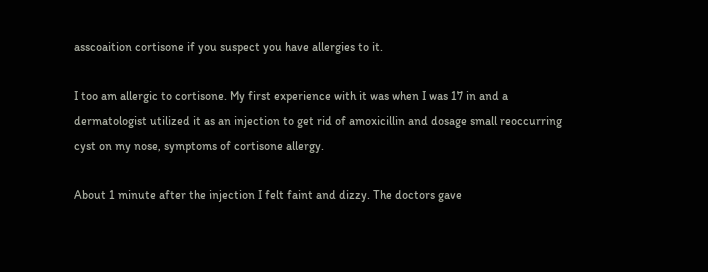asscoaition cortisone if you suspect you have allergies to it.

I too am allergic to cortisone. My first experience with it was when I was 17 in and a dermatologist utilized it as an injection to get rid of amoxicillin and dosage small reoccurring cyst on my nose, symptoms of cortisone allergy.

About 1 minute after the injection I felt faint and dizzy. The doctors gave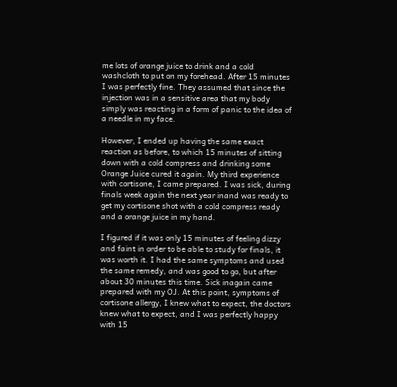me lots of orange juice to drink and a cold washcloth to put on my forehead. After 15 minutes I was perfectly fine. They assumed that since the injection was in a sensitive area that my body simply was reacting in a form of panic to the idea of a needle in my face.

However, I ended up having the same exact reaction as before, to which 15 minutes of sitting down with a cold compress and drinking some Orange Juice cured it again. My third experience with cortisone, I came prepared. I was sick, during finals week again the next year inand was ready to get my cortisone shot with a cold compress ready and a orange juice in my hand.

I figured if it was only 15 minutes of feeling dizzy and faint in order to be able to study for finals, it was worth it. I had the same symptoms and used the same remedy, and was good to go, but after about 30 minutes this time. Sick inagain came prepared with my OJ. At this point, symptoms of cortisone allergy, I knew what to expect, the doctors knew what to expect, and I was perfectly happy with 15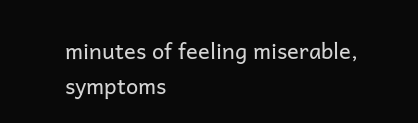minutes of feeling miserable, symptoms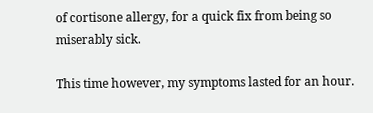of cortisone allergy, for a quick fix from being so miserably sick.

This time however, my symptoms lasted for an hour.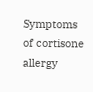Symptoms of cortisone allergy